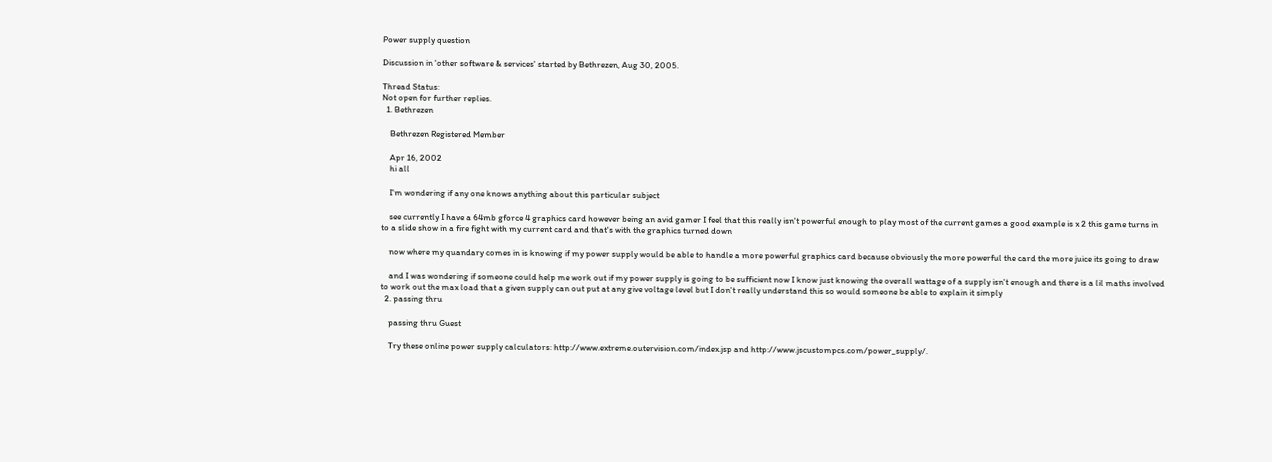Power supply question

Discussion in 'other software & services' started by Bethrezen, Aug 30, 2005.

Thread Status:
Not open for further replies.
  1. Bethrezen

    Bethrezen Registered Member

    Apr 16, 2002
    hi all

    I'm wondering if any one knows anything about this particular subject

    see currently I have a 64mb gforce 4 graphics card however being an avid gamer I feel that this really isn't powerful enough to play most of the current games a good example is x 2 this game turns in to a slide show in a fire fight with my current card and that's with the graphics turned down

    now where my quandary comes in is knowing if my power supply would be able to handle a more powerful graphics card because obviously the more powerful the card the more juice its going to draw

    and I was wondering if someone could help me work out if my power supply is going to be sufficient now I know just knowing the overall wattage of a supply isn't enough and there is a lil maths involved to work out the max load that a given supply can out put at any give voltage level but I don't really understand this so would someone be able to explain it simply
  2. passing thru

    passing thru Guest

    Try these online power supply calculators: http://www.extreme.outervision.com/index.jsp and http://www.jscustompcs.com/power_supply/.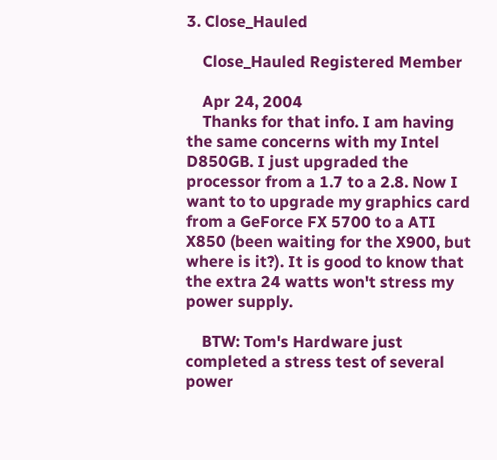3. Close_Hauled

    Close_Hauled Registered Member

    Apr 24, 2004
    Thanks for that info. I am having the same concerns with my Intel D850GB. I just upgraded the processor from a 1.7 to a 2.8. Now I want to to upgrade my graphics card from a GeForce FX 5700 to a ATI X850 (been waiting for the X900, but where is it?). It is good to know that the extra 24 watts won't stress my power supply.

    BTW: Tom's Hardware just completed a stress test of several power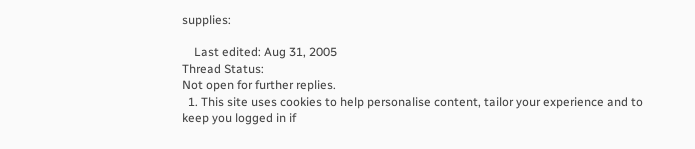supplies:

    Last edited: Aug 31, 2005
Thread Status:
Not open for further replies.
  1. This site uses cookies to help personalise content, tailor your experience and to keep you logged in if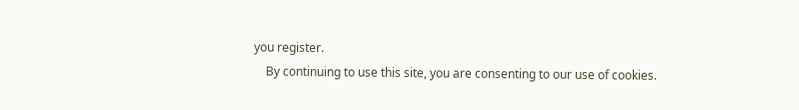you register.
    By continuing to use this site, you are consenting to our use of cookies.